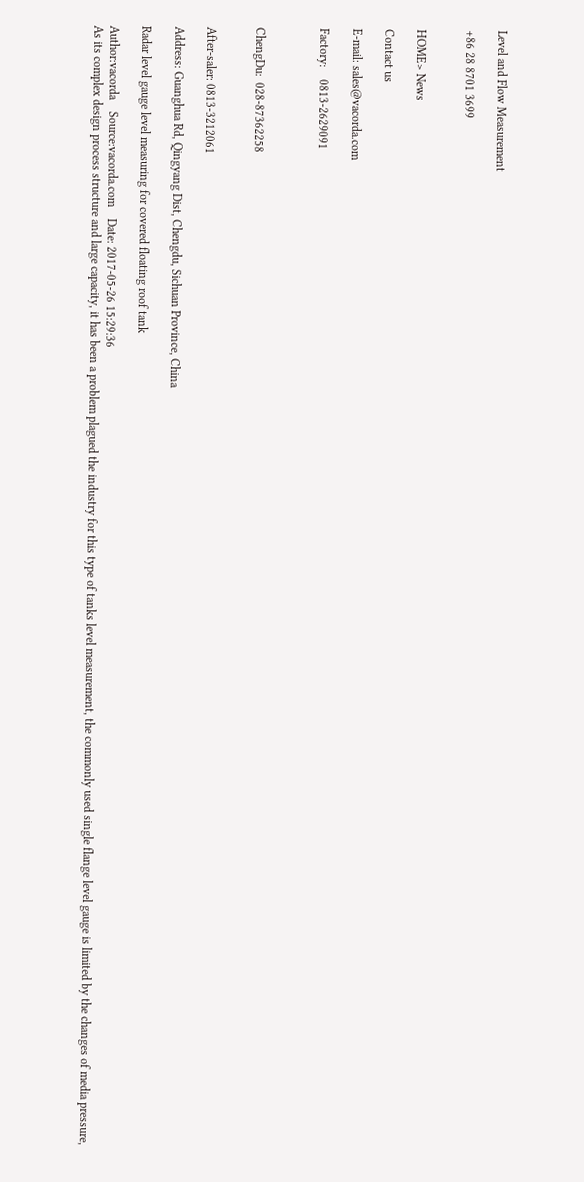Level and Flow Measurement

+86 28 8701 3699


HOME> News

Contact us

E-mail: sales@vacorda.com

Factory:    0813-2629091



ChengDu:  028-87362258


After-saler: 0813-3212061

Address: Guanghua Rd, Qingyang Dist, Chengdu, Sichuan Province, China

Radar level gauge level measuring for covered floating roof tank

Author:vacorda    Source:vacorda.com    Date: 2017-05-26 15:29:36
As its complex design process structure and large capacity, it has been a problem plagued the industry for this type of tanks level measurement, the commonly used single flange level gauge is limited by the changes of media pressure,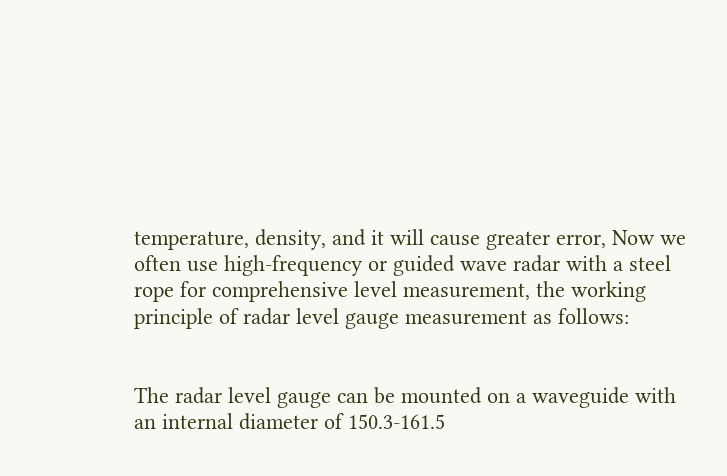temperature, density, and it will cause greater error, Now we often use high-frequency or guided wave radar with a steel rope for comprehensive level measurement, the working principle of radar level gauge measurement as follows:


The radar level gauge can be mounted on a waveguide with an internal diameter of 150.3-161.5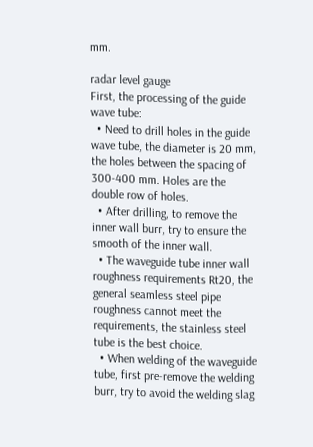mm.

radar level gauge
First, the processing of the guide wave tube:
  • Need to drill holes in the guide wave tube, the diameter is 20 mm, the holes between the spacing of 300-400 mm. Holes are the double row of holes.
  • After drilling, to remove the inner wall burr, try to ensure the smooth of the inner wall.
  • The waveguide tube inner wall roughness requirements Rt20, the general seamless steel pipe roughness cannot meet the requirements, the stainless steel tube is the best choice.
  • When welding of the waveguide tube, first pre-remove the welding burr, try to avoid the welding slag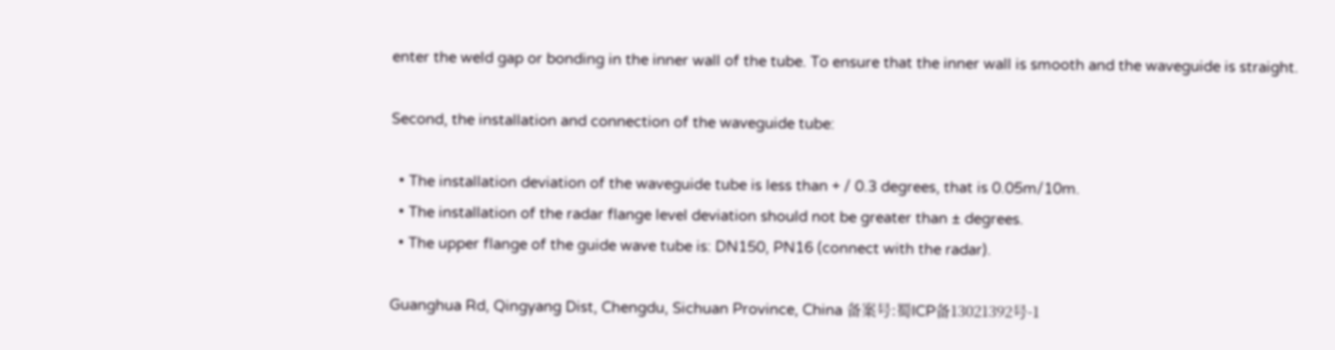enter the weld gap or bonding in the inner wall of the tube. To ensure that the inner wall is smooth and the waveguide is straight.

Second, the installation and connection of the waveguide tube:

  • The installation deviation of the waveguide tube is less than + / 0.3 degrees, that is 0.05m/10m.
  • The installation of the radar flange level deviation should not be greater than ± degrees.
  • The upper flange of the guide wave tube is: DN150, PN16 (connect with the radar).

Guanghua Rd, Qingyang Dist, Chengdu, Sichuan Province, China 备案号:蜀ICP备13021392号-1